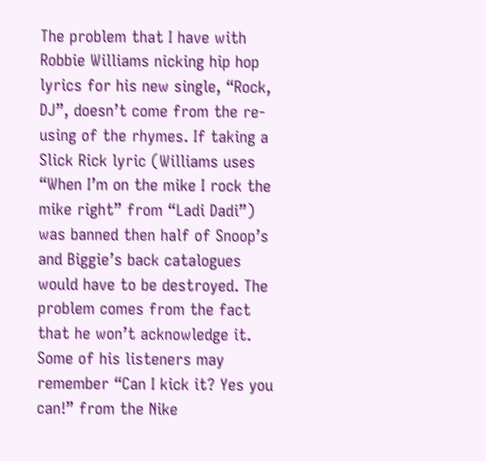The problem that I have with Robbie Williams nicking hip hop lyrics for his new single, “Rock, DJ”, doesn’t come from the re-using of the rhymes. If taking a Slick Rick lyric (Williams uses “When I’m on the mike I rock the mike right” from “Ladi Dadi”) was banned then half of Snoop’s and Biggie’s back catalogues would have to be destroyed. The problem comes from the fact that he won’t acknowledge it. Some of his listeners may remember “Can I kick it? Yes you can!” from the Nike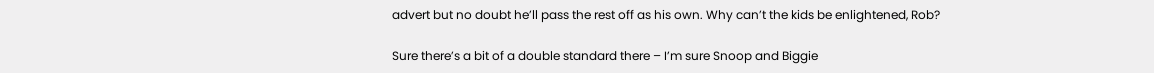advert but no doubt he’ll pass the rest off as his own. Why can’t the kids be enlightened, Rob?

Sure there’s a bit of a double standard there – I’m sure Snoop and Biggie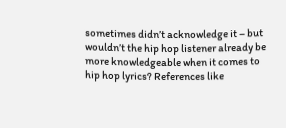sometimes didn’t acknowledge it – but wouldn’t the hip hop listener already be more knowledgeable when it comes to hip hop lyrics? References like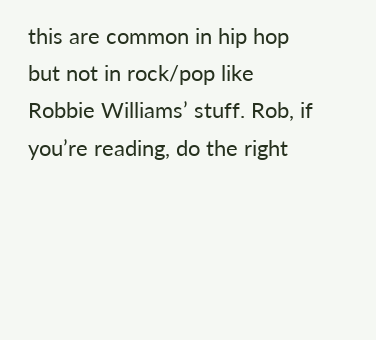this are common in hip hop but not in rock/pop like Robbie Williams’ stuff. Rob, if you’re reading, do the right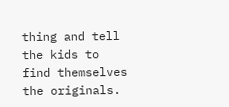thing and tell the kids to find themselves the originals.